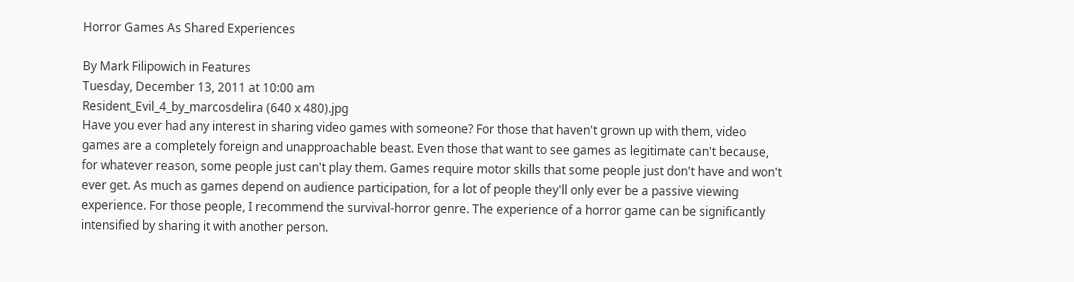Horror Games As Shared Experiences

By Mark Filipowich in Features
Tuesday, December 13, 2011 at 10:00 am
Resident_Evil_4_by_marcosdelira (640 x 480).jpg
Have you ever had any interest in sharing video games with someone? For those that haven't grown up with them, video games are a completely foreign and unapproachable beast. Even those that want to see games as legitimate can't because, for whatever reason, some people just can't play them. Games require motor skills that some people just don't have and won't ever get. As much as games depend on audience participation, for a lot of people they'll only ever be a passive viewing experience. For those people, I recommend the survival-horror genre. The experience of a horror game can be significantly intensified by sharing it with another person.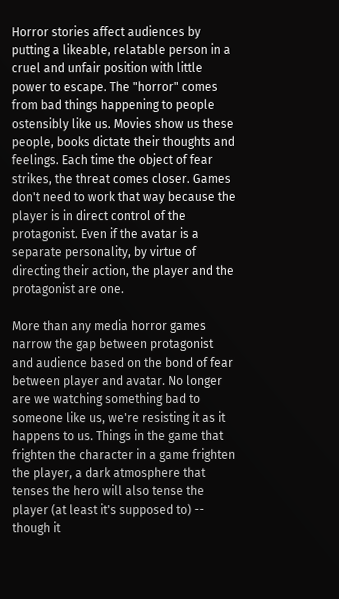Horror stories affect audiences by putting a likeable, relatable person in a cruel and unfair position with little power to escape. The "horror" comes from bad things happening to people ostensibly like us. Movies show us these people, books dictate their thoughts and feelings. Each time the object of fear strikes, the threat comes closer. Games don't need to work that way because the player is in direct control of the protagonist. Even if the avatar is a separate personality, by virtue of directing their action, the player and the protagonist are one.

More than any media horror games narrow the gap between protagonist and audience based on the bond of fear between player and avatar. No longer are we watching something bad to someone like us, we're resisting it as it happens to us. Things in the game that frighten the character in a game frighten the player, a dark atmosphere that tenses the hero will also tense the player (at least it's supposed to) -- though it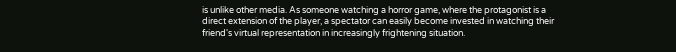is unlike other media. As someone watching a horror game, where the protagonist is a direct extension of the player, a spectator can easily become invested in watching their friend's virtual representation in increasingly frightening situation.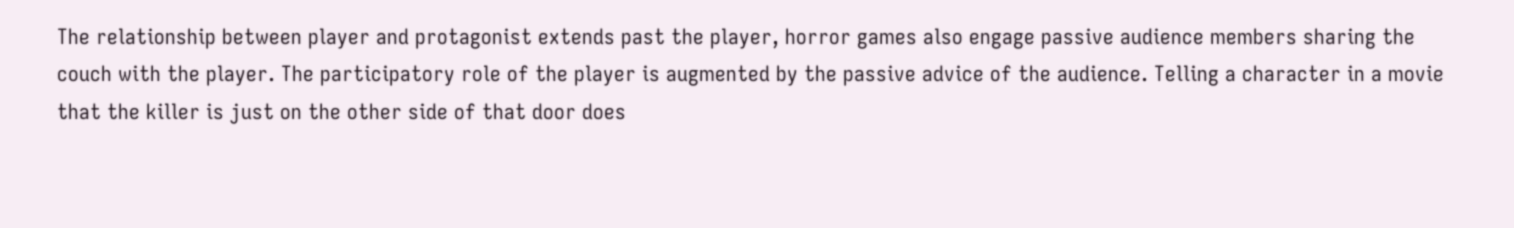The relationship between player and protagonist extends past the player, horror games also engage passive audience members sharing the couch with the player. The participatory role of the player is augmented by the passive advice of the audience. Telling a character in a movie that the killer is just on the other side of that door does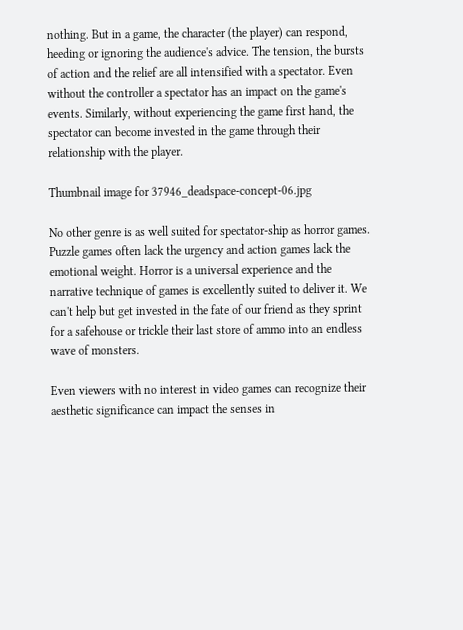nothing. But in a game, the character (the player) can respond, heeding or ignoring the audience's advice. The tension, the bursts of action and the relief are all intensified with a spectator. Even without the controller a spectator has an impact on the game's events. Similarly, without experiencing the game first hand, the spectator can become invested in the game through their relationship with the player.

Thumbnail image for 37946_deadspace-concept-06.jpg

No other genre is as well suited for spectator-ship as horror games. Puzzle games often lack the urgency and action games lack the emotional weight. Horror is a universal experience and the narrative technique of games is excellently suited to deliver it. We can't help but get invested in the fate of our friend as they sprint for a safehouse or trickle their last store of ammo into an endless wave of monsters.

Even viewers with no interest in video games can recognize their aesthetic significance can impact the senses in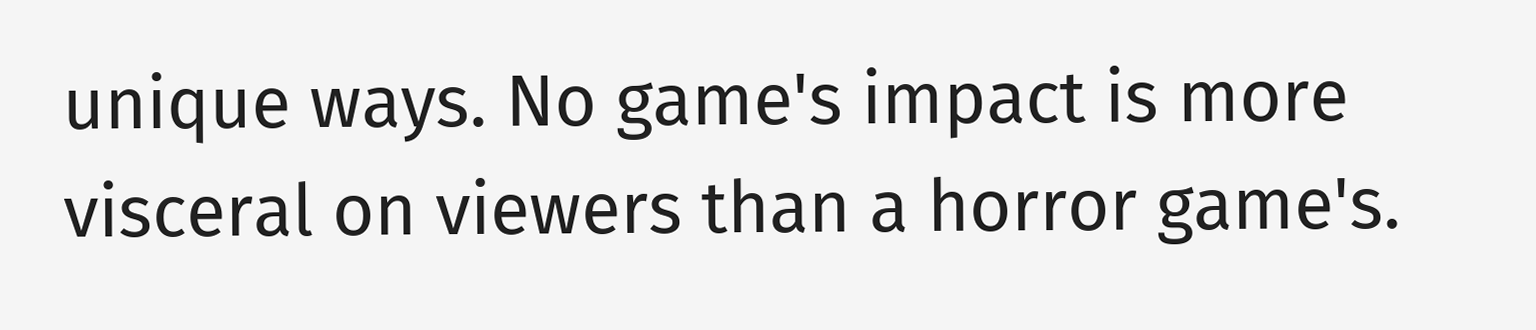unique ways. No game's impact is more visceral on viewers than a horror game's.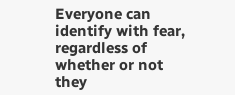Everyone can identify with fear, regardless of whether or not they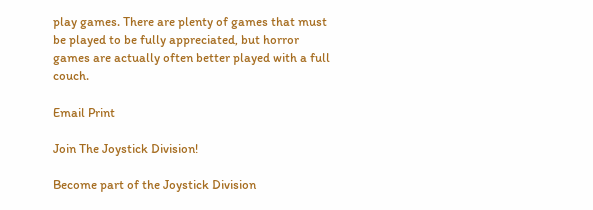play games. There are plenty of games that must be played to be fully appreciated, but horror games are actually often better played with a full couch.

Email Print

Join The Joystick Division!

Become part of the Joystick Division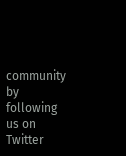community by following us on Twitter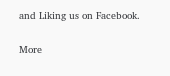and Liking us on Facebook.

More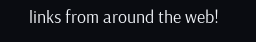links from around the web!